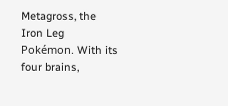Metagross, the Iron Leg Pokémon. With its four brains,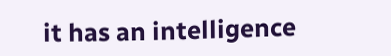it has an intelligence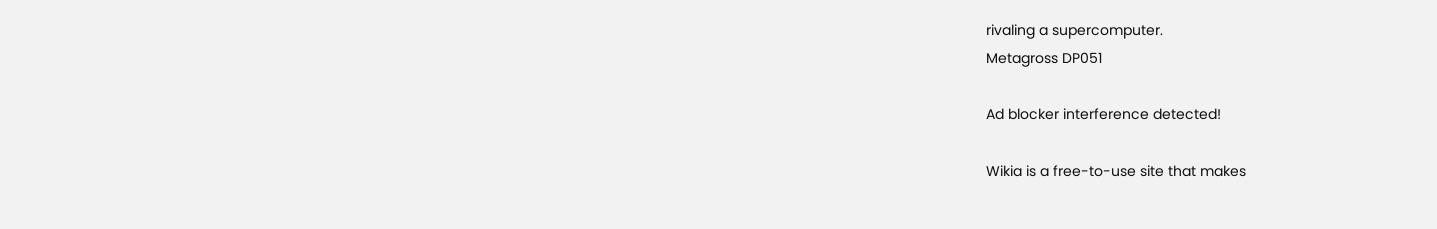rivaling a supercomputer.
Metagross DP051

Ad blocker interference detected!

Wikia is a free-to-use site that makes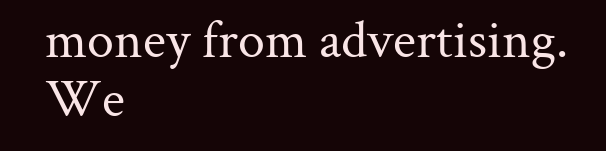money from advertising. We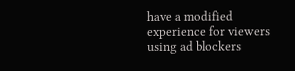have a modified experience for viewers using ad blockers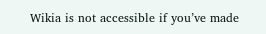Wikia is not accessible if you’ve made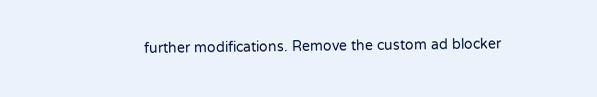further modifications. Remove the custom ad blocker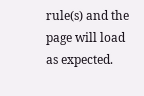rule(s) and the page will load as expected.